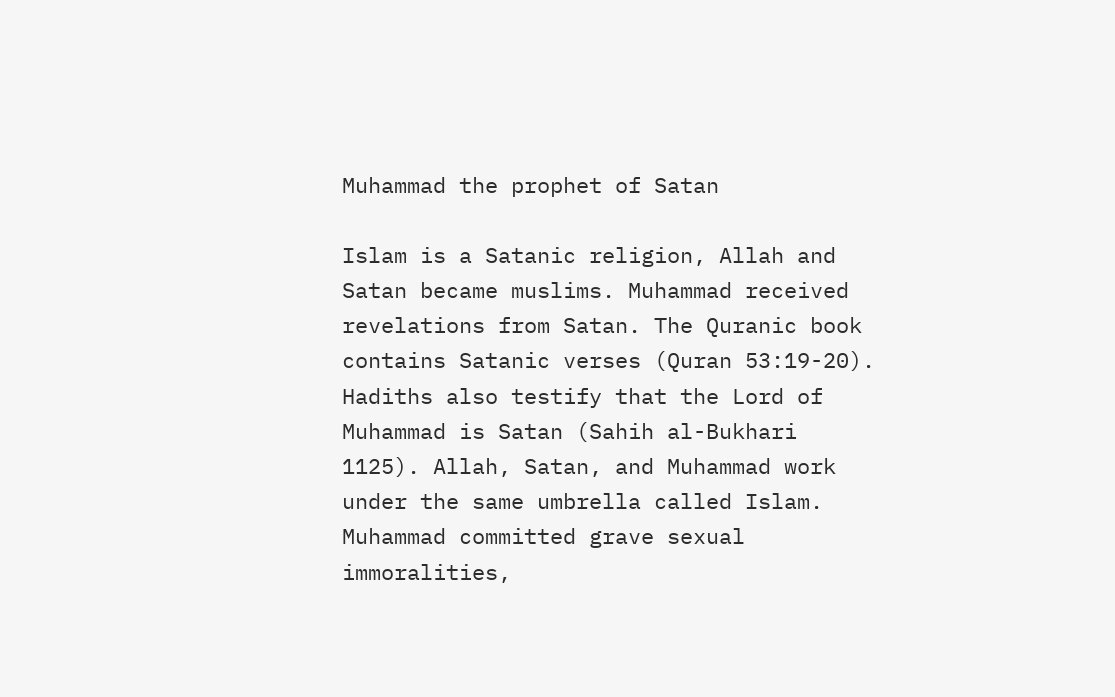Muhammad the prophet of Satan

Islam is a Satanic religion, Allah and Satan became muslims. Muhammad received revelations from Satan. The Quranic book contains Satanic verses (Quran 53:19-20). Hadiths also testify that the Lord of Muhammad is Satan (Sahih al-Bukhari 1125). Allah, Satan, and Muhammad work under the same umbrella called Islam. Muhammad committed grave sexual immoralities,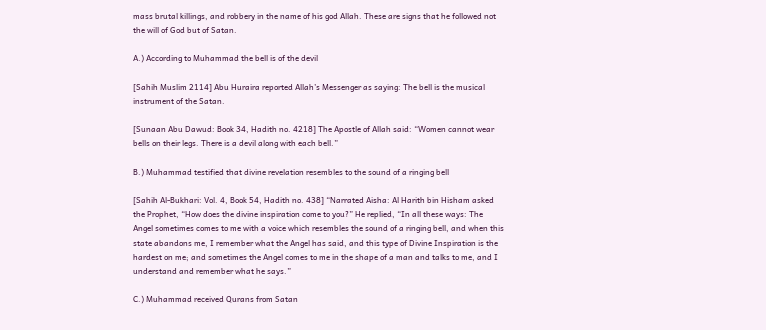mass brutal killings, and robbery in the name of his god Allah. These are signs that he followed not the will of God but of Satan.

A.) According to Muhammad the bell is of the devil

[Sahih Muslim 2114] Abu Huraira reported Allah’s Messenger as saying: The bell is the musical instrument of the Satan.

[Sunaan Abu Dawud: Book 34, Hadith no. 4218] The Apostle of Allah said: “Women cannot wear bells on their legs. There is a devil along with each bell.”

B.) Muhammad testified that divine revelation resembles to the sound of a ringing bell

[Sahih Al-Bukhari: Vol. 4, Book 54, Hadith no. 438] “Narrated Aisha: Al Harith bin Hisham asked the Prophet, “How does the divine inspiration come to you?” He replied, “In all these ways: The Angel sometimes comes to me with a voice which resembles the sound of a ringing bell, and when this state abandons me, I remember what the Angel has said, and this type of Divine Inspiration is the hardest on me; and sometimes the Angel comes to me in the shape of a man and talks to me, and I understand and remember what he says.”

C.) Muhammad received Qurans from Satan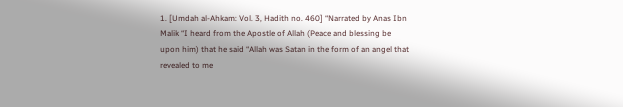1. [Umdah al-Ahkam: Vol. 3, Hadith no. 460] “Narrated by Anas Ibn Malik “I heard from the Apostle of Allah (Peace and blessing be upon him) that he said “Allah was Satan in the form of an angel that revealed to me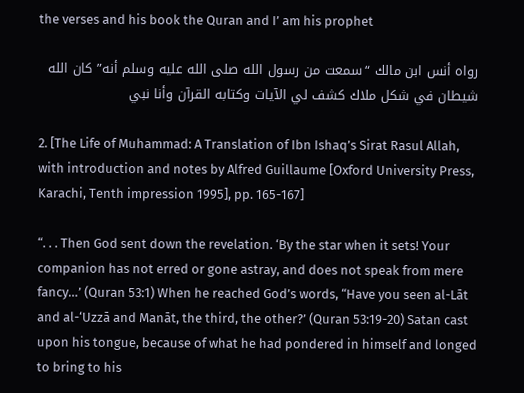the verses and his book the Quran and I’ am his prophet

رواه أنس ابن مالك “سمعت من رسول الله صلى الله عليه وسلم أنه” كان الله شيطان في شكل ملاك كشف لي الآيات وكتابه القرآن وأنا نبي

2. [The Life of Muhammad: A Translation of Ibn Ishaq’s Sirat Rasul Allah, with introduction and notes by Alfred Guillaume [Oxford University Press, Karachi, Tenth impression 1995], pp. 165-167]

“. . . Then God sent down the revelation. ‘By the star when it sets! Your companion has not erred or gone astray, and does not speak from mere fancy…’ (Quran 53:1) When he reached God’s words, “Have you seen al-Lāt and al-‘Uzzā and Manāt, the third, the other?’ (Quran 53:19-20) Satan cast upon his tongue, because of what he had pondered in himself and longed to bring to his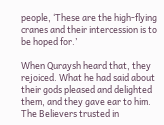people, ‘These are the high-flying cranes and their intercession is to be hoped for.’

When Quraysh heard that, they rejoiced. What he had said about their gods pleased and delighted them, and they gave ear to him. The Believers trusted in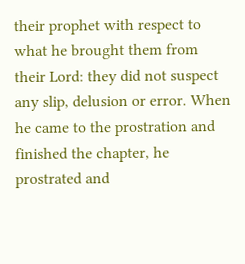their prophet with respect to what he brought them from their Lord: they did not suspect any slip, delusion or error. When he came to the prostration and finished the chapter, he prostrated and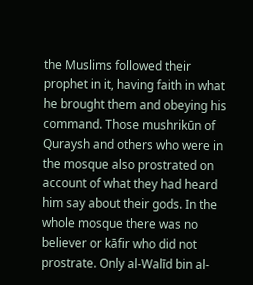the Muslims followed their prophet in it, having faith in what he brought them and obeying his command. Those mushrikūn of Quraysh and others who were in the mosque also prostrated on account of what they had heard him say about their gods. In the whole mosque there was no believer or kāfir who did not prostrate. Only al-Walīd bin al-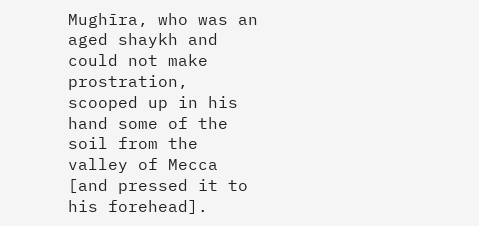Mughīra, who was an aged shaykh and could not make prostration, scooped up in his hand some of the soil from the valley of Mecca [and pressed it to his forehead].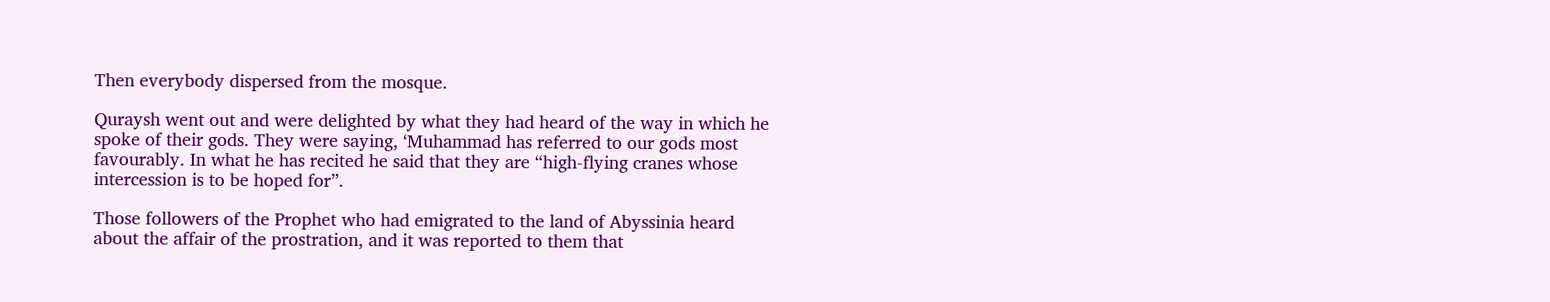Then everybody dispersed from the mosque.

Quraysh went out and were delighted by what they had heard of the way in which he spoke of their gods. They were saying, ‘Muhammad has referred to our gods most favourably. In what he has recited he said that they are “high-flying cranes whose intercession is to be hoped for”.

Those followers of the Prophet who had emigrated to the land of Abyssinia heard about the affair of the prostration, and it was reported to them that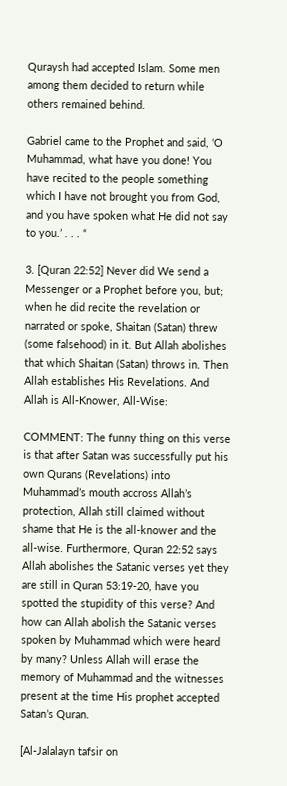Quraysh had accepted Islam. Some men among them decided to return while others remained behind.

Gabriel came to the Prophet and said, ‘O Muhammad, what have you done! You have recited to the people something which I have not brought you from God, and you have spoken what He did not say to you.’ . . . “

3. [Quran 22:52] Never did We send a Messenger or a Prophet before you, but; when he did recite the revelation or narrated or spoke, Shaitan (Satan) threw (some falsehood) in it. But Allah abolishes that which Shaitan (Satan) throws in. Then Allah establishes His Revelations. And Allah is All-Knower, All-Wise:

COMMENT: The funny thing on this verse is that after Satan was successfully put his own Qurans (Revelations) into Muhammad’s mouth accross Allah’s protection, Allah still claimed without shame that He is the all-knower and the all-wise. Furthermore, Quran 22:52 says Allah abolishes the Satanic verses yet they are still in Quran 53:19-20, have you spotted the stupidity of this verse? And how can Allah abolish the Satanic verses spoken by Muhammad which were heard by many? Unless Allah will erase the memory of Muhammad and the witnesses present at the time His prophet accepted Satan’s Quran.

[Al-Jalalayn tafsir on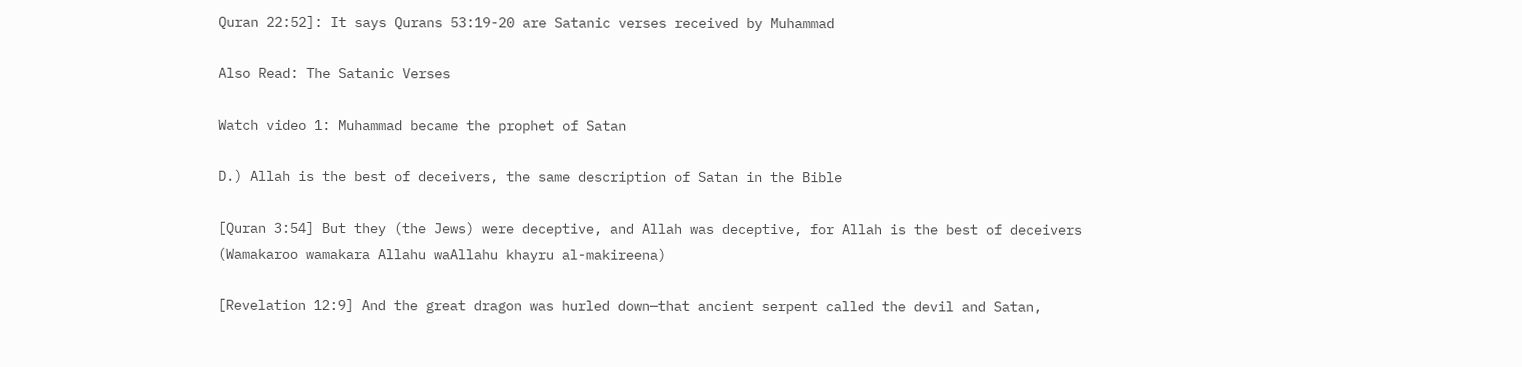Quran 22:52]: It says Qurans 53:19-20 are Satanic verses received by Muhammad

Also Read: The Satanic Verses

Watch video 1: Muhammad became the prophet of Satan

D.) Allah is the best of deceivers, the same description of Satan in the Bible

[Quran 3:54] But they (the Jews) were deceptive, and Allah was deceptive, for Allah is the best of deceivers (Wamakaroo wamakara Allahu waAllahu khayru al-makireena)

[Revelation 12:9] And the great dragon was hurled down—that ancient serpent called the devil and Satan,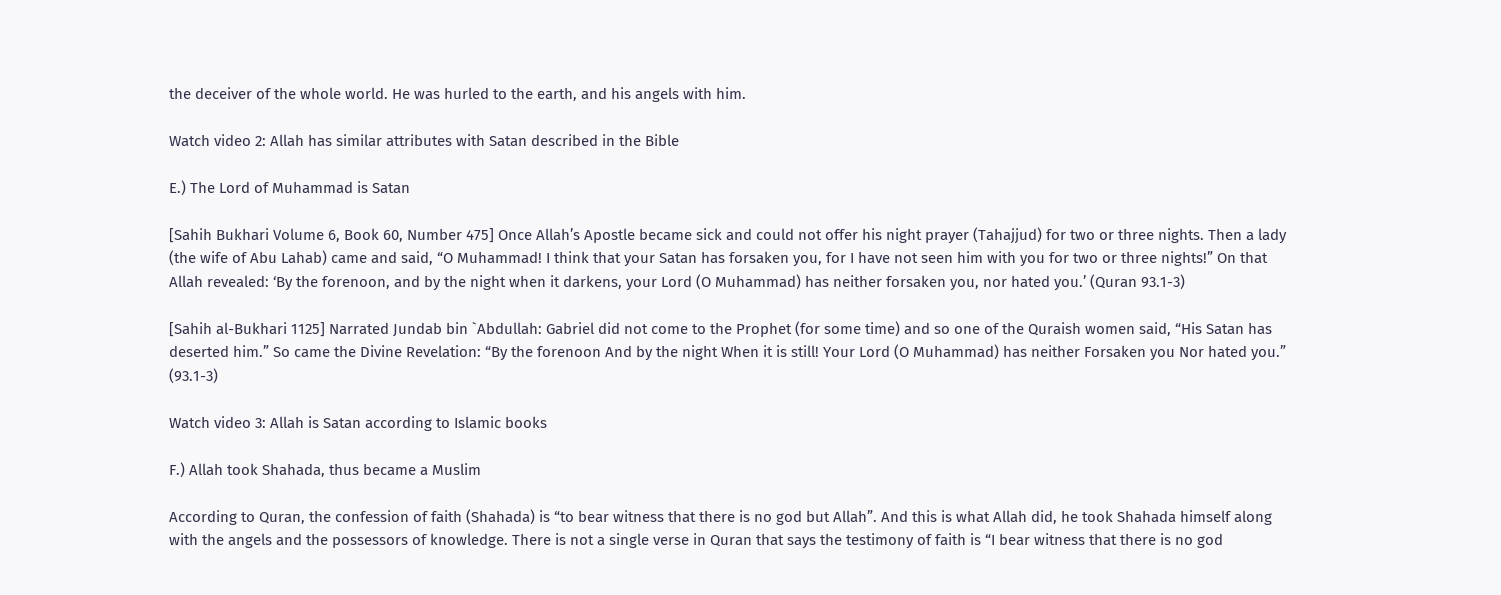the deceiver of the whole world. He was hurled to the earth, and his angels with him.

Watch video 2: Allah has similar attributes with Satan described in the Bible

E.) The Lord of Muhammad is Satan

[Sahih Bukhari Volume 6, Book 60, Number 475] Once Allah’s Apostle became sick and could not offer his night prayer (Tahajjud) for two or three nights. Then a lady (the wife of Abu Lahab) came and said, “O Muhammad! I think that your Satan has forsaken you, for I have not seen him with you for two or three nights!” On that Allah revealed: ‘By the forenoon, and by the night when it darkens, your Lord (O Muhammad) has neither forsaken you, nor hated you.’ (Quran 93.1-3)

[Sahih al-Bukhari 1125] Narrated Jundab bin `Abdullah: Gabriel did not come to the Prophet (for some time) and so one of the Quraish women said, “His Satan has deserted him.” So came the Divine Revelation: “By the forenoon And by the night When it is still! Your Lord (O Muhammad) has neither Forsaken you Nor hated you.” (93.1-3)

Watch video 3: Allah is Satan according to Islamic books

F.) Allah took Shahada, thus became a Muslim

According to Quran, the confession of faith (Shahada) is “to bear witness that there is no god but Allah”. And this is what Allah did, he took Shahada himself along with the angels and the possessors of knowledge. There is not a single verse in Quran that says the testimony of faith is “I bear witness that there is no god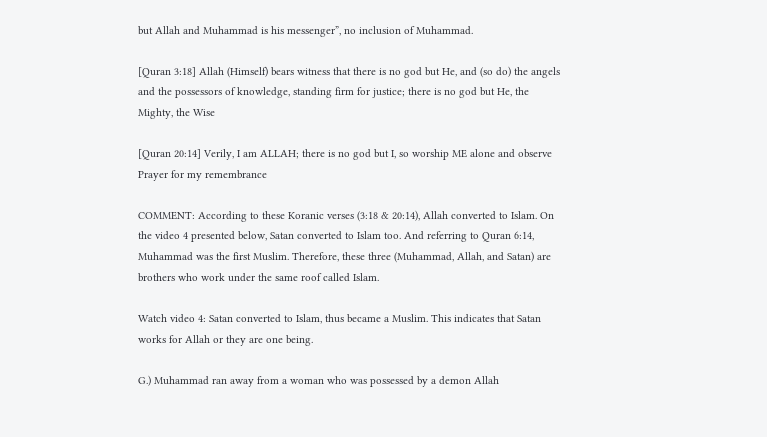but Allah and Muhammad is his messenger”, no inclusion of Muhammad.

[Quran 3:18] Allah (Himself) bears witness that there is no god but He, and (so do) the angels and the possessors of knowledge, standing firm for justice; there is no god but He, the Mighty, the Wise

[Quran 20:14] Verily, I am ALLAH; there is no god but I, so worship ME alone and observe Prayer for my remembrance

COMMENT: According to these Koranic verses (3:18 & 20:14), Allah converted to Islam. On the video 4 presented below, Satan converted to Islam too. And referring to Quran 6:14, Muhammad was the first Muslim. Therefore, these three (Muhammad, Allah, and Satan) are brothers who work under the same roof called Islam.

Watch video 4: Satan converted to Islam, thus became a Muslim. This indicates that Satan works for Allah or they are one being.

G.) Muhammad ran away from a woman who was possessed by a demon Allah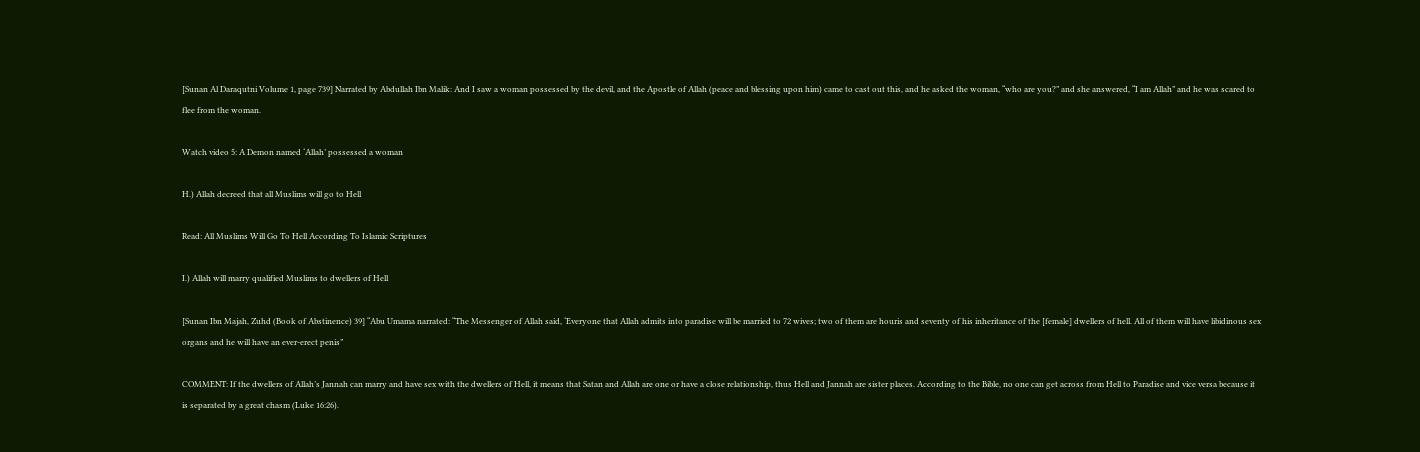[Sunan Al Daraqutni Volume 1, page 739] Narrated by Abdullah Ibn Malik: And I saw a woman possessed by the devil, and the Apostle of Allah (peace and blessing upon him) came to cast out this, and he asked the woman, “who are you?” and she answered, “I am Allah” and he was scared to flee from the woman.

Watch video 5: A Demon named ‘Allah’ possessed a woman

H.) Allah decreed that all Muslims will go to Hell

Read: All Muslims Will Go To Hell According To Islamic Scriptures

I.) Allah will marry qualified Muslims to dwellers of Hell

[Sunan Ibn Majah, Zuhd (Book of Abstinence) 39] “Abu Umama narrated: “The Messenger of Allah said, ‘Everyone that Allah admits into paradise will be married to 72 wives; two of them are houris and seventy of his inheritance of the [female] dwellers of hell. All of them will have libidinous sex organs and he will have an ever-erect penis”

COMMENT: If the dwellers of Allah’s Jannah can marry and have sex with the dwellers of Hell, it means that Satan and Allah are one or have a close relationship, thus Hell and Jannah are sister places. According to the Bible, no one can get across from Hell to Paradise and vice versa because it is separated by a great chasm (Luke 16:26).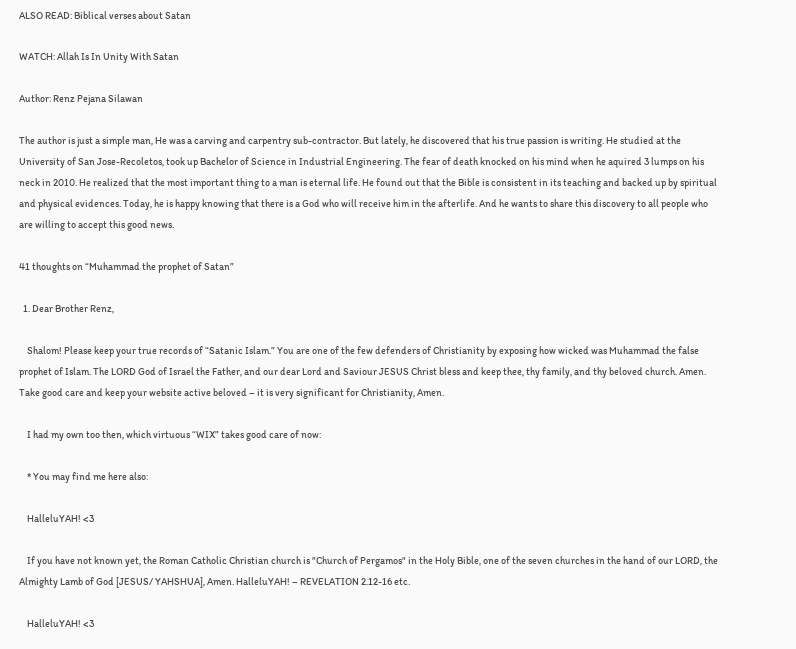ALSO READ: Biblical verses about Satan

WATCH: Allah Is In Unity With Satan

Author: Renz Pejana Silawan

The author is just a simple man, He was a carving and carpentry sub-contractor. But lately, he discovered that his true passion is writing. He studied at the University of San Jose-Recoletos, took up Bachelor of Science in Industrial Engineering. The fear of death knocked on his mind when he aquired 3 lumps on his neck in 2010. He realized that the most important thing to a man is eternal life. He found out that the Bible is consistent in its teaching and backed up by spiritual and physical evidences. Today, he is happy knowing that there is a God who will receive him in the afterlife. And he wants to share this discovery to all people who are willing to accept this good news.

41 thoughts on “Muhammad the prophet of Satan”

  1. Dear Brother Renz,

    Shalom! Please keep your true records of “Satanic Islam.” You are one of the few defenders of Christianity by exposing how wicked was Muhammad the false prophet of Islam. The LORD God of Israel the Father, and our dear Lord and Saviour JESUS Christ bless and keep thee, thy family, and thy beloved church. Amen. Take good care and keep your website active beloved – it is very significant for Christianity, Amen.

    I had my own too then, which virtuous “WIX” takes good care of now:

    * You may find me here also:

    HalleluYAH! <3

    If you have not known yet, the Roman Catholic Christian church is "Church of Pergamos" in the Holy Bible, one of the seven churches in the hand of our LORD, the Almighty Lamb of God [JESUS/ YAHSHUA], Amen. HalleluYAH! – REVELATION 2.12-16 etc.

    HalleluYAH! <3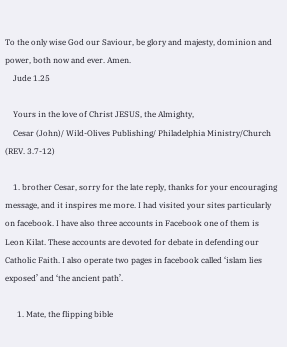To the only wise God our Saviour, be glory and majesty, dominion and power, both now and ever. Amen.
    Jude 1.25

    Yours in the love of Christ JESUS, the Almighty,
    Cesar (John)/ Wild-Olives Publishing/ Philadelphia Ministry/Church (REV. 3.7-12)

    1. brother Cesar, sorry for the late reply, thanks for your encouraging message, and it inspires me more. I had visited your sites particularly on facebook. I have also three accounts in Facebook one of them is Leon Kilat. These accounts are devoted for debate in defending our Catholic Faith. I also operate two pages in facebook called ‘islam lies exposed’ and ‘the ancient path’.

      1. Mate, the flipping bible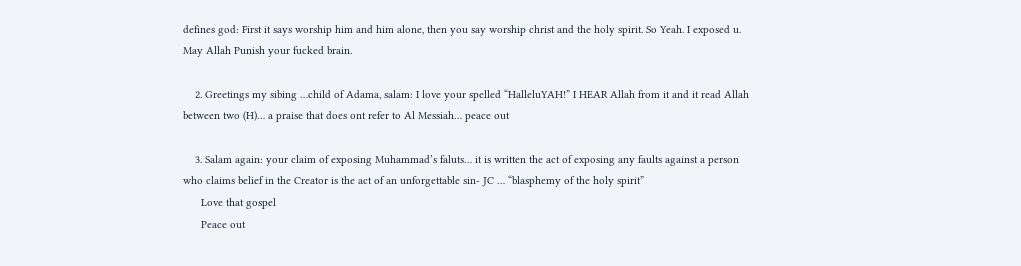defines god: First it says worship him and him alone, then you say worship christ and the holy spirit. So Yeah. I exposed u. May Allah Punish your fucked brain.

    2. Greetings my sibing …child of Adama, salam: I love your spelled “HalleluYAH!” I HEAR Allah from it and it read Allah between two (H)… a praise that does ont refer to Al Messiah… peace out

    3. Salam again: your claim of exposing Muhammad’s faluts… it is written the act of exposing any faults against a person who claims belief in the Creator is the act of an unforgettable sin- JC … “blasphemy of the holy spirit”
      Love that gospel
      Peace out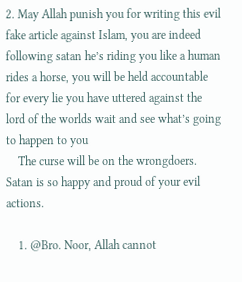2. May Allah punish you for writing this evil fake article against Islam, you are indeed following satan he’s riding you like a human rides a horse, you will be held accountable for every lie you have uttered against the lord of the worlds wait and see what’s going to happen to you
    The curse will be on the wrongdoers. Satan is so happy and proud of your evil actions.

    1. @Bro. Noor, Allah cannot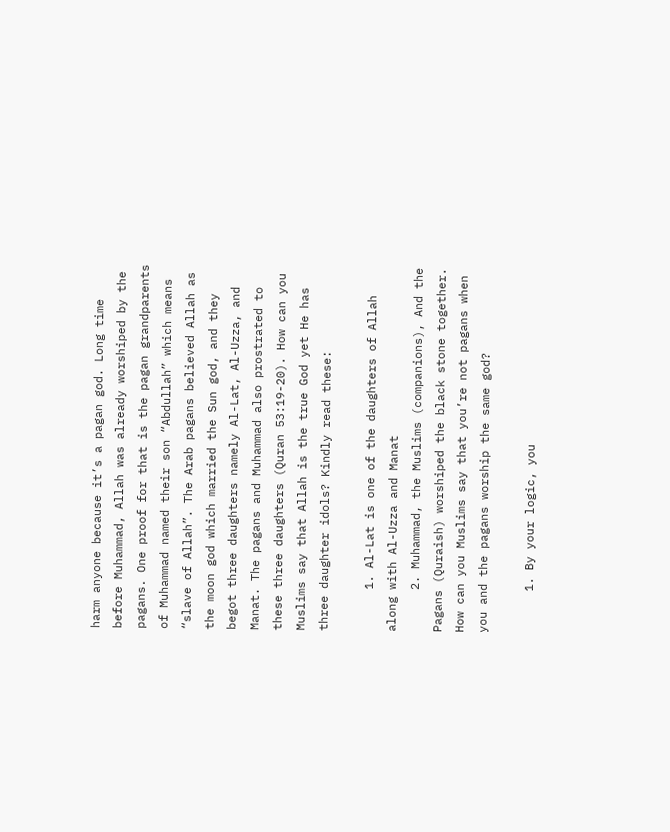harm anyone because it’s a pagan god. Long time before Muhammad, Allah was already worshiped by the pagans. One proof for that is the pagan grandparents of Muhammad named their son “Abdullah” which means “slave of Allah”. The Arab pagans believed Allah as the moon god which married the Sun god, and they begot three daughters namely Al-Lat, Al-Uzza, and Manat. The pagans and Muhammad also prostrated to these three daughters (Quran 53:19-20). How can you Muslims say that Allah is the true God yet He has three daughter idols? Kindly read these:

      1. Al-Lat is one of the daughters of Allah along with Al-Uzza and Manat
      2. Muhammad, the Muslims (companions), And the Pagans (Quraish) worshiped the black stone together. How can you Muslims say that you’re not pagans when you and the pagans worship the same god?

      1. By your logic, you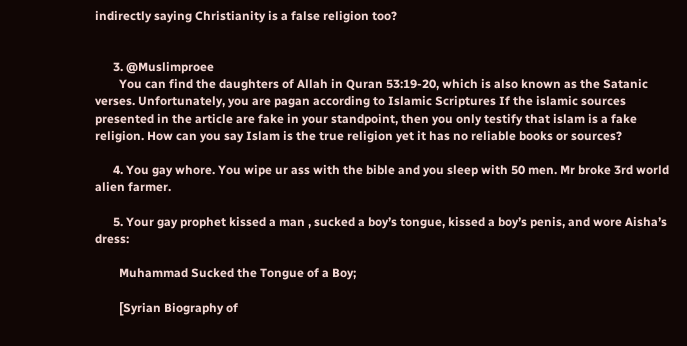indirectly saying Christianity is a false religion too?


      3. @Muslimproee
        You can find the daughters of Allah in Quran 53:19-20, which is also known as the Satanic verses. Unfortunately, you are pagan according to Islamic Scriptures If the islamic sources presented in the article are fake in your standpoint, then you only testify that islam is a fake religion. How can you say Islam is the true religion yet it has no reliable books or sources?

      4. You gay whore. You wipe ur ass with the bible and you sleep with 50 men. Mr broke 3rd world alien farmer.

      5. Your gay prophet kissed a man , sucked a boy’s tongue, kissed a boy’s penis, and wore Aisha’s dress:

        Muhammad Sucked the Tongue of a Boy;

        [Syrian Biography of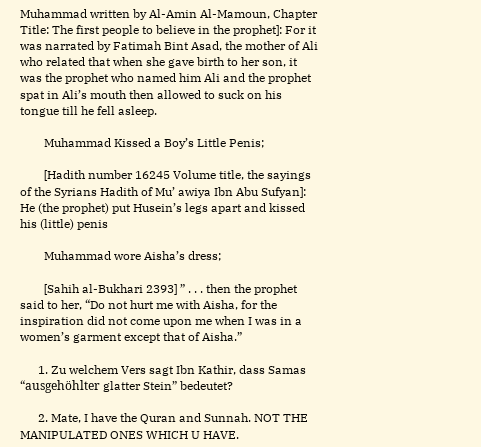Muhammad written by Al-Amin Al-Mamoun, Chapter Title: The first people to believe in the prophet]: For it was narrated by Fatimah Bint Asad, the mother of Ali who related that when she gave birth to her son, it was the prophet who named him Ali and the prophet spat in Ali’s mouth then allowed to suck on his tongue till he fell asleep.

        Muhammad Kissed a Boy’s Little Penis;

        [Hadith number 16245 Volume title, the sayings of the Syrians Hadith of Mu’ awiya Ibn Abu Sufyan]: He (the prophet) put Husein’s legs apart and kissed his (little) penis

        Muhammad wore Aisha’s dress;

        [Sahih al-Bukhari 2393] ” . . . then the prophet said to her, “Do not hurt me with Aisha, for the inspiration did not come upon me when I was in a women’s garment except that of Aisha.”

      1. Zu welchem Vers sagt Ibn Kathir, dass Samas “ausgehöhlter glatter Stein” bedeutet?

      2. Mate, I have the Quran and Sunnah. NOT THE MANIPULATED ONES WHICH U HAVE.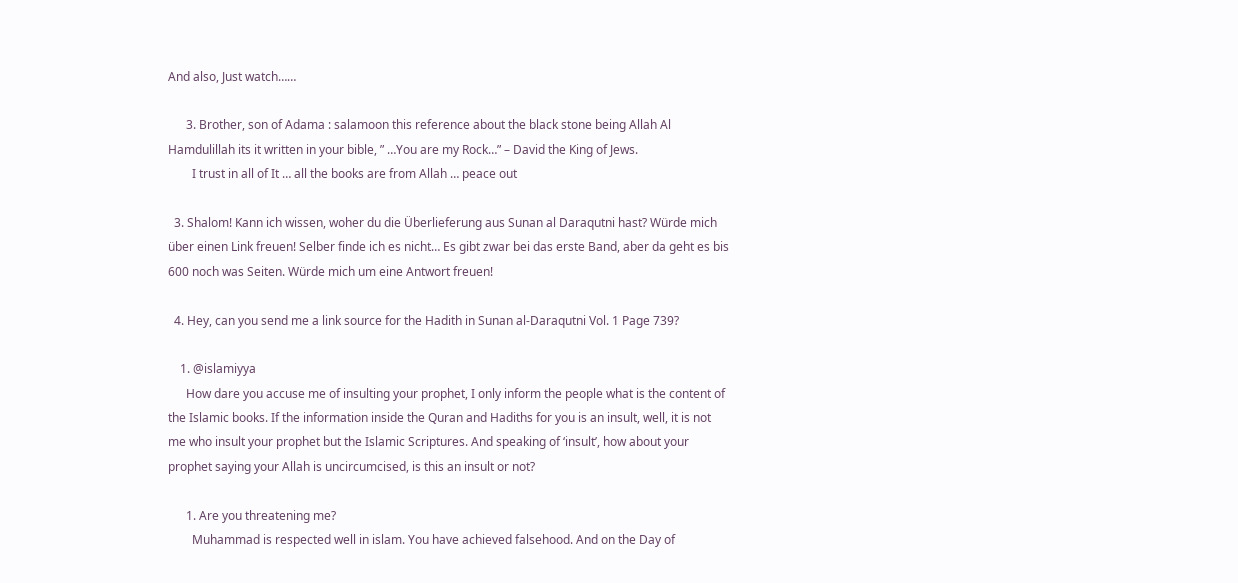And also, Just watch……

      3. Brother, son of Adama : salamoon this reference about the black stone being Allah Al Hamdulillah its it written in your bible, ” …You are my Rock…” – David the King of Jews.
        I trust in all of It … all the books are from Allah … peace out

  3. Shalom! Kann ich wissen, woher du die Überlieferung aus Sunan al Daraqutni hast? Würde mich über einen Link freuen! Selber finde ich es nicht… Es gibt zwar bei das erste Band, aber da geht es bis 600 noch was Seiten. Würde mich um eine Antwort freuen!

  4. Hey, can you send me a link source for the Hadith in Sunan al-Daraqutni Vol. 1 Page 739?

    1. @islamiyya
      How dare you accuse me of insulting your prophet, I only inform the people what is the content of the Islamic books. If the information inside the Quran and Hadiths for you is an insult, well, it is not me who insult your prophet but the Islamic Scriptures. And speaking of ‘insult’, how about your prophet saying your Allah is uncircumcised, is this an insult or not?

      1. Are you threatening me?
        Muhammad is respected well in islam. You have achieved falsehood. And on the Day of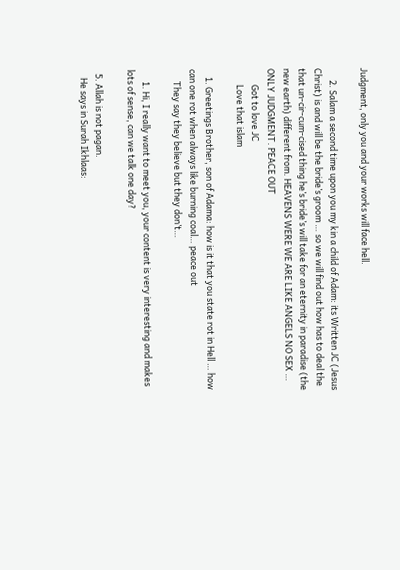Judgment, only you and your works will face hell.

      2. Salam a second time upon you my kin a child of Adam: its Written JC (Jesus Christ) is and will be the bride’s groom … so we will find out how has to deal the that un-cir-cum-cised thing he’s bride’s will take for an eternity in paradise (the new earth) different from. HEAVENS WERE WE ARE LIKE ANGELS NO SEX … ONLY JUDGMENT. PEACE OUT
        Got to love JC
        Love that islam

    1. Greetings Brother, son of Adama: how is it that you state rot in Hell … how can one rot when always like burning coal… peace out
      They say they believe but they don’t…

      1. Hi, I really want to meet you, your content is very interesting and makes lots of sense, can we talk one day?

  5. Allah is not pagan.
    He says in Surah Ikhlaas: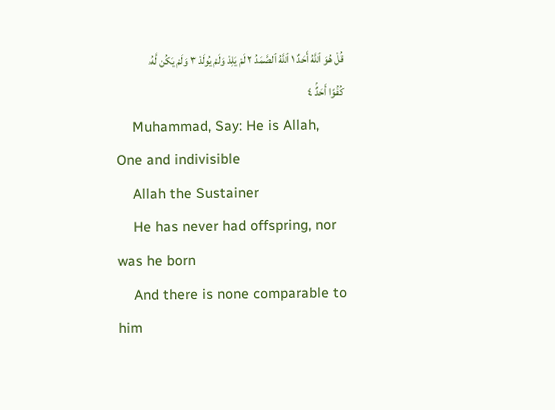قُلْ هُوَ ٱللَّهُ أَحَدٌ ١ ٱللَّهُ ٱلصَّمَدُ ٢ لَمْ يَلِدْ وَلَمْ يُولَدْ ٣ وَلَمْ يَكُن لَّهُۥ كُفُوًا أَحَدٌۢ ٤
    Muhammad, Say: He is Allah, One and indivisible
    Allah the Sustainer
    He has never had offspring, nor was he born
    And there is none comparable to him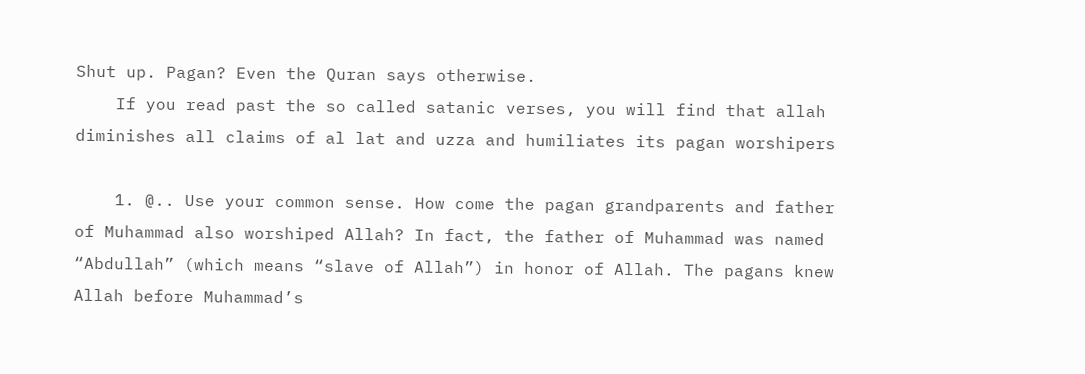Shut up. Pagan? Even the Quran says otherwise.
    If you read past the so called satanic verses, you will find that allah diminishes all claims of al lat and uzza and humiliates its pagan worshipers

    1. @.. Use your common sense. How come the pagan grandparents and father of Muhammad also worshiped Allah? In fact, the father of Muhammad was named “Abdullah” (which means “slave of Allah”) in honor of Allah. The pagans knew Allah before Muhammad’s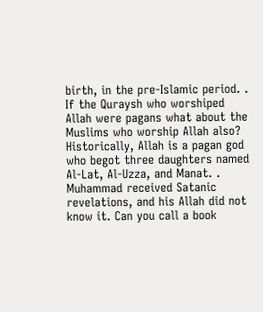birth, in the pre-Islamic period. . If the Quraysh who worshiped Allah were pagans what about the Muslims who worship Allah also? Historically, Allah is a pagan god who begot three daughters named Al-Lat, Al-Uzza, and Manat. . Muhammad received Satanic revelations, and his Allah did not know it. Can you call a book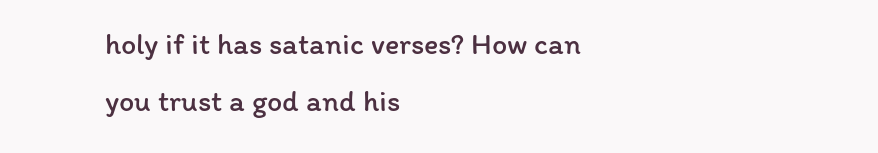holy if it has satanic verses? How can you trust a god and his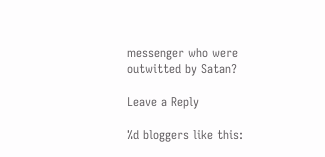messenger who were outwitted by Satan?

Leave a Reply

%d bloggers like this: